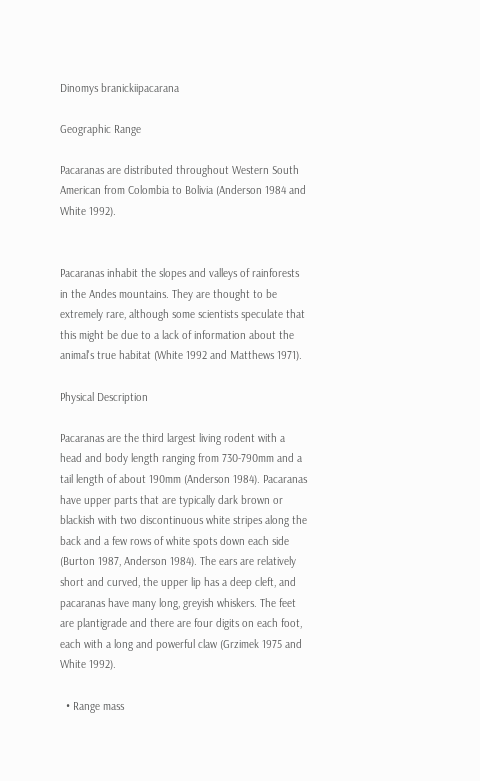Dinomys branickiipacarana

Geographic Range

Pacaranas are distributed throughout Western South American from Colombia to Bolivia (Anderson 1984 and White 1992).


Pacaranas inhabit the slopes and valleys of rainforests in the Andes mountains. They are thought to be extremely rare, although some scientists speculate that this might be due to a lack of information about the animal's true habitat (White 1992 and Matthews 1971).

Physical Description

Pacaranas are the third largest living rodent with a head and body length ranging from 730-790mm and a tail length of about 190mm (Anderson 1984). Pacaranas have upper parts that are typically dark brown or blackish with two discontinuous white stripes along the back and a few rows of white spots down each side (Burton 1987, Anderson 1984). The ears are relatively short and curved, the upper lip has a deep cleft, and pacaranas have many long, greyish whiskers. The feet are plantigrade and there are four digits on each foot, each with a long and powerful claw (Grzimek 1975 and White 1992).

  • Range mass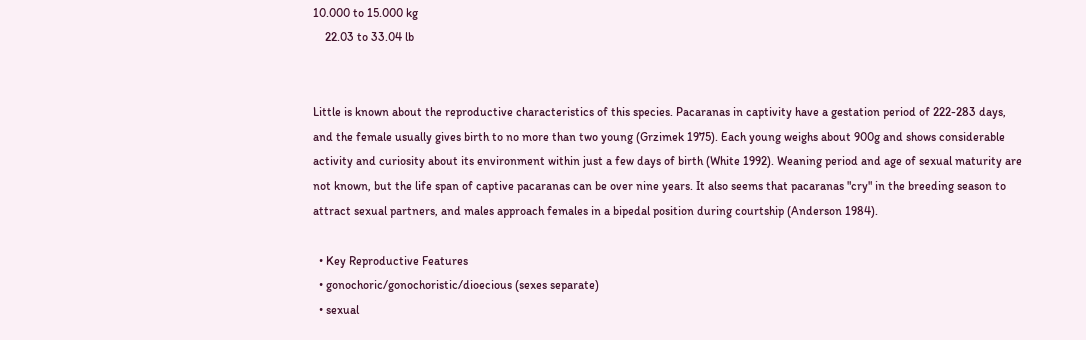10.000 to 15.000 kg
    22.03 to 33.04 lb


Little is known about the reproductive characteristics of this species. Pacaranas in captivity have a gestation period of 222-283 days, and the female usually gives birth to no more than two young (Grzimek 1975). Each young weighs about 900g and shows considerable activity and curiosity about its environment within just a few days of birth (White 1992). Weaning period and age of sexual maturity are not known, but the life span of captive pacaranas can be over nine years. It also seems that pacaranas "cry" in the breeding season to attract sexual partners, and males approach females in a bipedal position during courtship (Anderson 1984).

  • Key Reproductive Features
  • gonochoric/gonochoristic/dioecious (sexes separate)
  • sexual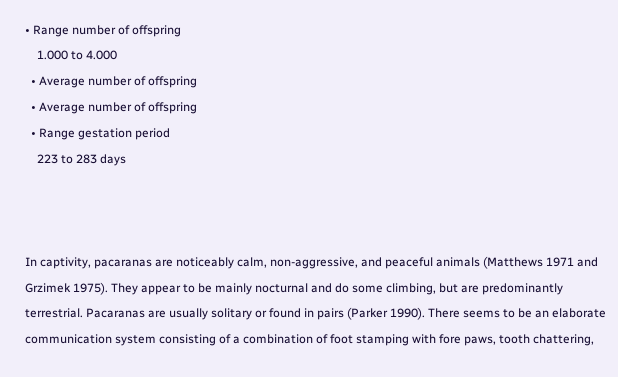• Range number of offspring
    1.000 to 4.000
  • Average number of offspring
  • Average number of offspring
  • Range gestation period
    223 to 283 days



In captivity, pacaranas are noticeably calm, non-aggressive, and peaceful animals (Matthews 1971 and Grzimek 1975). They appear to be mainly nocturnal and do some climbing, but are predominantly terrestrial. Pacaranas are usually solitary or found in pairs (Parker 1990). There seems to be an elaborate communication system consisting of a combination of foot stamping with fore paws, tooth chattering,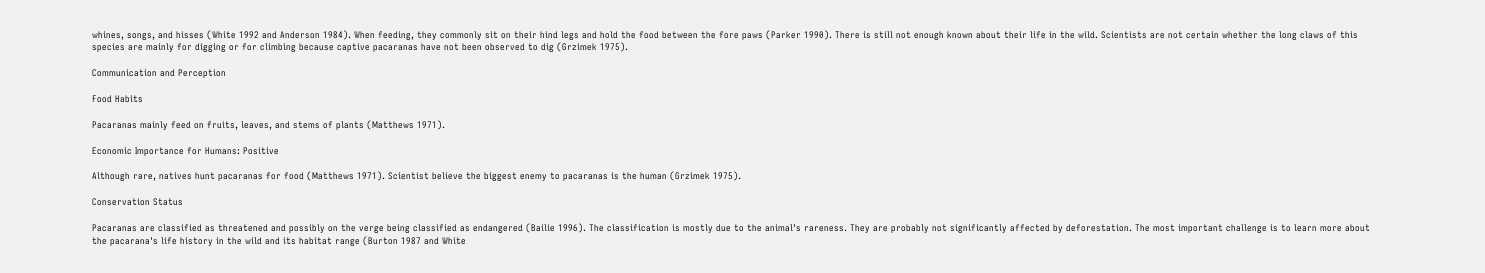whines, songs, and hisses (White 1992 and Anderson 1984). When feeding, they commonly sit on their hind legs and hold the food between the fore paws (Parker 1990). There is still not enough known about their life in the wild. Scientists are not certain whether the long claws of this species are mainly for digging or for climbing because captive pacaranas have not been observed to dig (Grzimek 1975).

Communication and Perception

Food Habits

Pacaranas mainly feed on fruits, leaves, and stems of plants (Matthews 1971).

Economic Importance for Humans: Positive

Although rare, natives hunt pacaranas for food (Matthews 1971). Scientist believe the biggest enemy to pacaranas is the human (Grzimek 1975).

Conservation Status

Pacaranas are classified as threatened and possibly on the verge being classified as endangered (Bailie 1996). The classification is mostly due to the animal's rareness. They are probably not significantly affected by deforestation. The most important challenge is to learn more about the pacarana's life history in the wild and its habitat range (Burton 1987 and White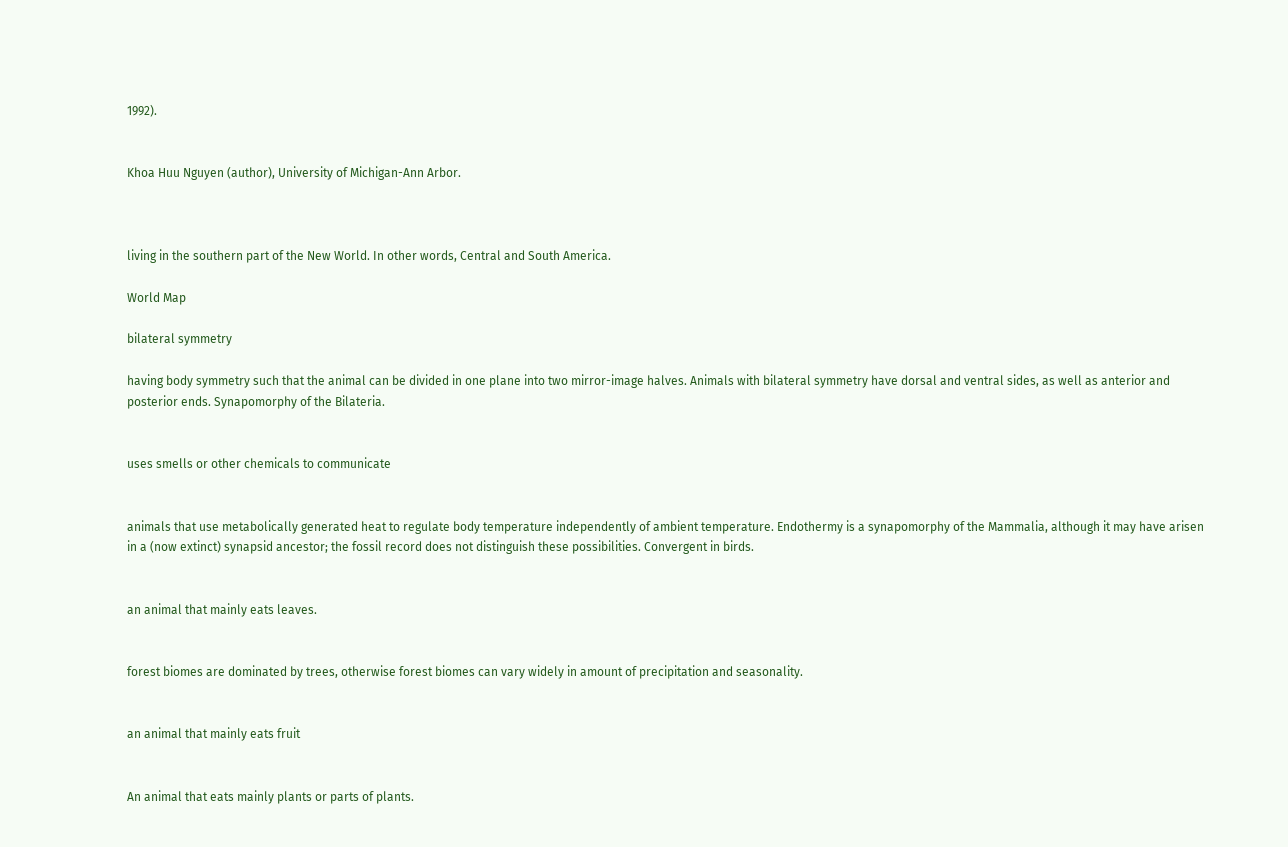1992).


Khoa Huu Nguyen (author), University of Michigan-Ann Arbor.



living in the southern part of the New World. In other words, Central and South America.

World Map

bilateral symmetry

having body symmetry such that the animal can be divided in one plane into two mirror-image halves. Animals with bilateral symmetry have dorsal and ventral sides, as well as anterior and posterior ends. Synapomorphy of the Bilateria.


uses smells or other chemicals to communicate


animals that use metabolically generated heat to regulate body temperature independently of ambient temperature. Endothermy is a synapomorphy of the Mammalia, although it may have arisen in a (now extinct) synapsid ancestor; the fossil record does not distinguish these possibilities. Convergent in birds.


an animal that mainly eats leaves.


forest biomes are dominated by trees, otherwise forest biomes can vary widely in amount of precipitation and seasonality.


an animal that mainly eats fruit


An animal that eats mainly plants or parts of plants.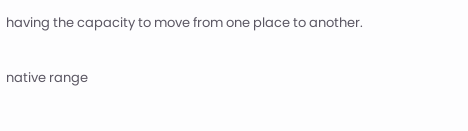having the capacity to move from one place to another.

native range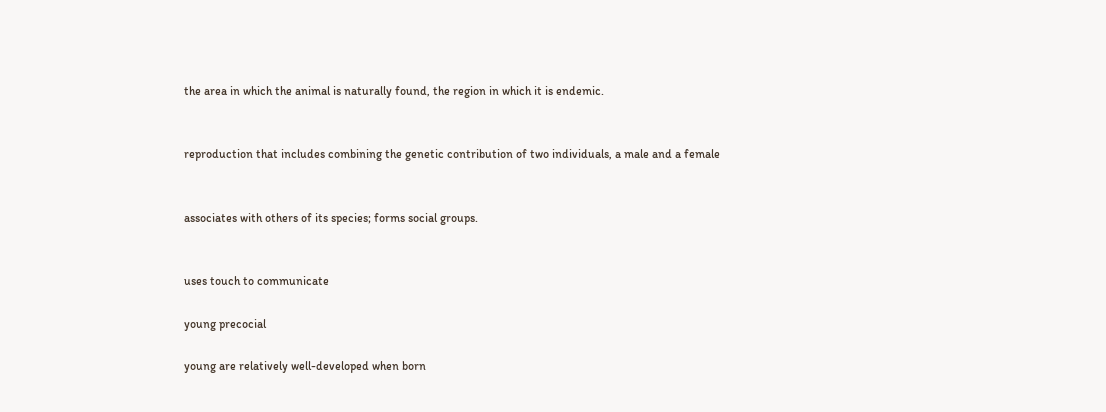the area in which the animal is naturally found, the region in which it is endemic.


reproduction that includes combining the genetic contribution of two individuals, a male and a female


associates with others of its species; forms social groups.


uses touch to communicate

young precocial

young are relatively well-developed when born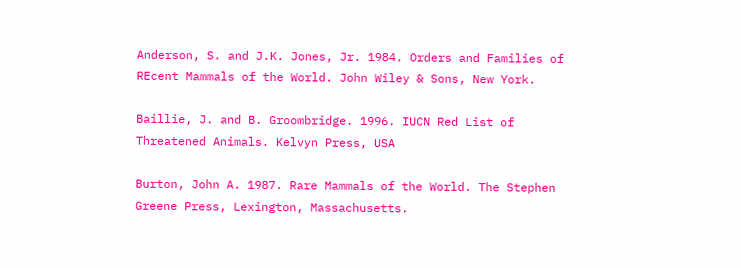Anderson, S. and J.K. Jones, Jr. 1984. Orders and Families of REcent Mammals of the World. John Wiley & Sons, New York.

Baillie, J. and B. Groombridge. 1996. IUCN Red List of Threatened Animals. Kelvyn Press, USA

Burton, John A. 1987. Rare Mammals of the World. The Stephen Greene Press, Lexington, Massachusetts.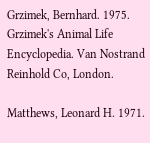Grzimek, Bernhard. 1975. Grzimek's Animal Life Encyclopedia. Van Nostrand Reinhold Co, London.

Matthews, Leonard H. 1971.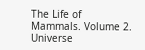The Life of Mammals. Volume 2. Universe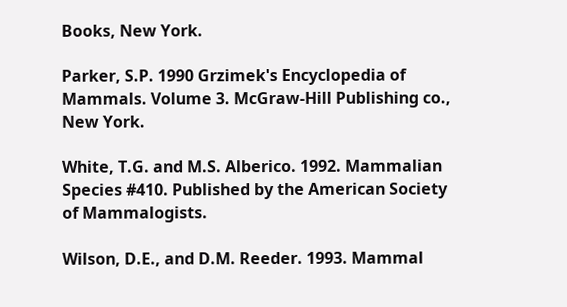Books, New York.

Parker, S.P. 1990 Grzimek's Encyclopedia of Mammals. Volume 3. McGraw-Hill Publishing co., New York.

White, T.G. and M.S. Alberico. 1992. Mammalian Species #410. Published by the American Society of Mammalogists.

Wilson, D.E., and D.M. Reeder. 1993. Mammal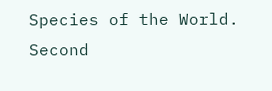Species of the World. Second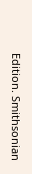Edition. Smithsonian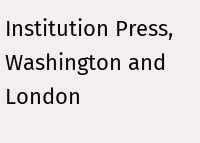Institution Press, Washington and London